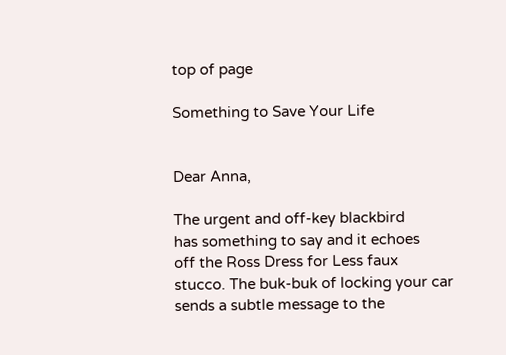top of page

Something to Save Your Life


Dear Anna,

The urgent and off-key blackbird
has something to say and it echoes
off the Ross Dress for Less faux
stucco. The buk-buk of locking your car
sends a subtle message to the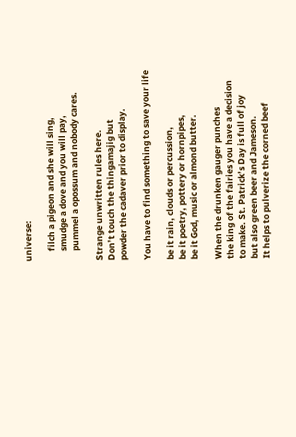universe:

     filch a pigeon and she will sing,
     smudge a dove and you will pay,
     pummel a opossum and nobody cares.

Strange unwritten rules here.
Don’t touch the thingamajig but
powder the cadaver prior to display.

You have to find something to save your life

be it rain, clouds or percussion,
be it poetry, pottery or hornpipes,
be it God, music or almond butter.

When the drunken gauger punches
the king of the fairies you have a decision
to make. St. Patrick’s Day is full of joy
but also green beer and Jameson.
It helps to pulverize the corned beef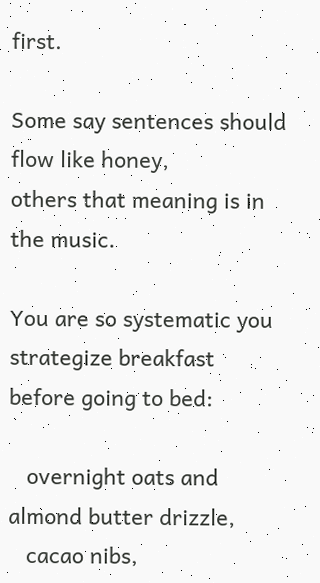first.

Some say sentences should flow like honey,
others that meaning is in the music.

You are so systematic you strategize breakfast
before going to bed:

   overnight oats and almond butter drizzle,
   cacao nibs,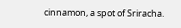cinnamon, a spot of Sriracha.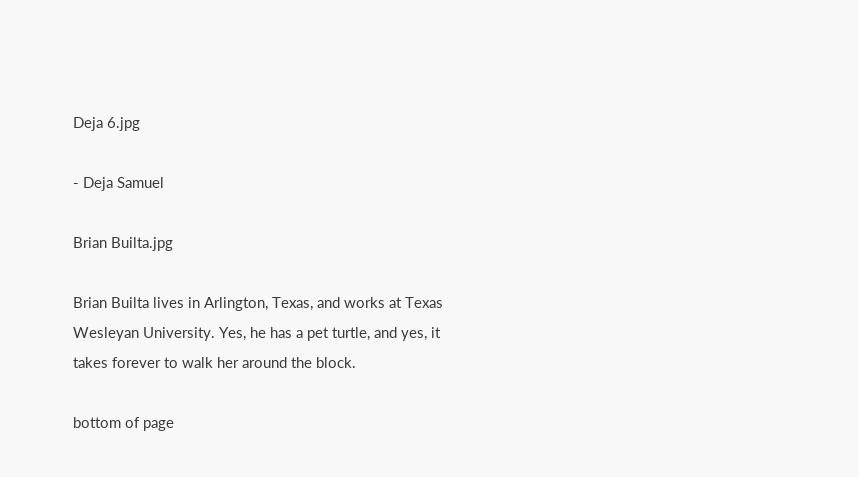Deja 6.jpg

- Deja Samuel

Brian Builta.jpg

Brian Builta lives in Arlington, Texas, and works at Texas Wesleyan University. Yes, he has a pet turtle, and yes, it takes forever to walk her around the block.

bottom of page